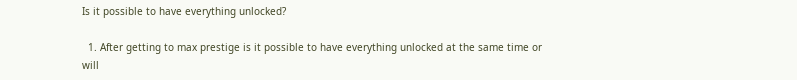Is it possible to have everything unlocked?

  1. After getting to max prestige is it possible to have everything unlocked at the same time or will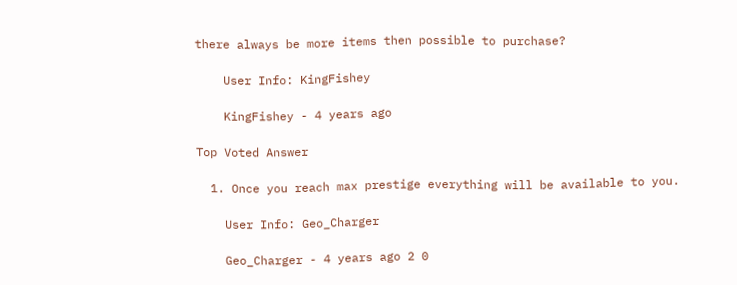there always be more items then possible to purchase?

    User Info: KingFishey

    KingFishey - 4 years ago

Top Voted Answer

  1. Once you reach max prestige everything will be available to you.

    User Info: Geo_Charger

    Geo_Charger - 4 years ago 2 0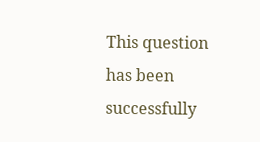This question has been successfully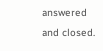answered and closed.